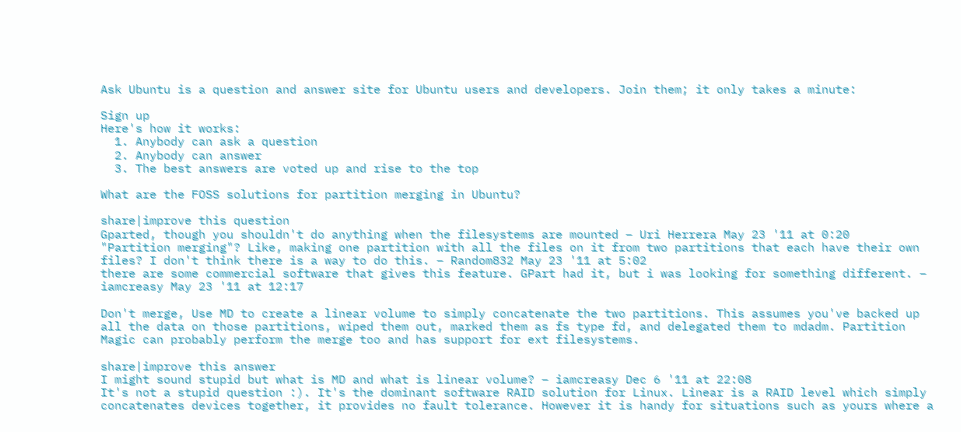Ask Ubuntu is a question and answer site for Ubuntu users and developers. Join them; it only takes a minute:

Sign up
Here's how it works:
  1. Anybody can ask a question
  2. Anybody can answer
  3. The best answers are voted up and rise to the top

What are the FOSS solutions for partition merging in Ubuntu?

share|improve this question
Gparted, though you shouldn't do anything when the filesystems are mounted – Uri Herrera May 23 '11 at 0:20
"Partition merging"? Like, making one partition with all the files on it from two partitions that each have their own files? I don't think there is a way to do this. – Random832 May 23 '11 at 5:02
there are some commercial software that gives this feature. GPart had it, but i was looking for something different. – iamcreasy May 23 '11 at 12:17

Don't merge, Use MD to create a linear volume to simply concatenate the two partitions. This assumes you've backed up all the data on those partitions, wiped them out, marked them as fs type fd, and delegated them to mdadm. Partition Magic can probably perform the merge too and has support for ext filesystems.

share|improve this answer
I might sound stupid but what is MD and what is linear volume? – iamcreasy Dec 6 '11 at 22:08
It's not a stupid question :). It's the dominant software RAID solution for Linux. Linear is a RAID level which simply concatenates devices together, it provides no fault tolerance. However it is handy for situations such as yours where a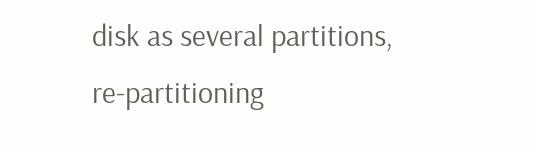disk as several partitions, re-partitioning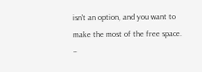isn't an option, and you want to make the most of the free space. –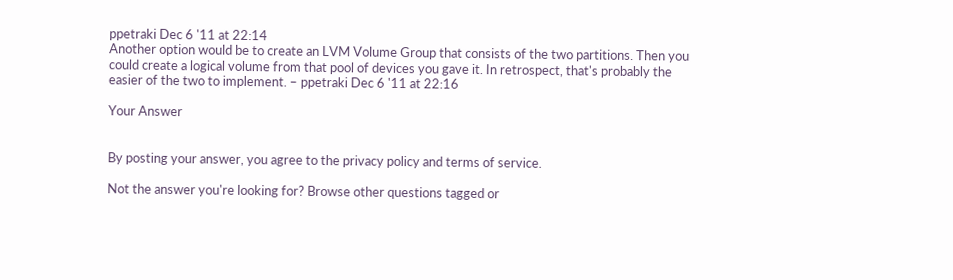ppetraki Dec 6 '11 at 22:14
Another option would be to create an LVM Volume Group that consists of the two partitions. Then you could create a logical volume from that pool of devices you gave it. In retrospect, that's probably the easier of the two to implement. – ppetraki Dec 6 '11 at 22:16

Your Answer


By posting your answer, you agree to the privacy policy and terms of service.

Not the answer you're looking for? Browse other questions tagged or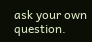ask your own question.